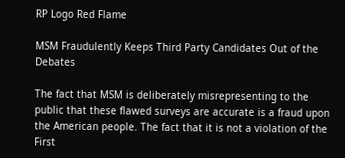RP Logo Red Flame

MSM Fraudulently Keeps Third Party Candidates Out of the Debates

The fact that MSM is deliberately misrepresenting to the public that these flawed surveys are accurate is a fraud upon the American people. The fact that it is not a violation of the First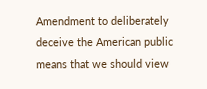Amendment to deliberately deceive the American public means that we should view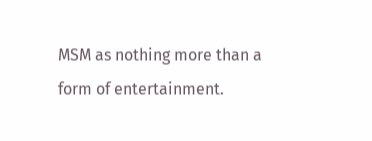MSM as nothing more than a form of entertainment.